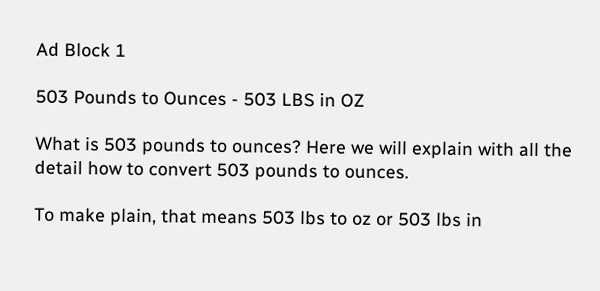Ad Block 1

503 Pounds to Ounces - 503 LBS in OZ

What is 503 pounds to ounces? Here we will explain with all the detail how to convert 503 pounds to ounces.

To make plain, that means 503 lbs to oz or 503 lbs in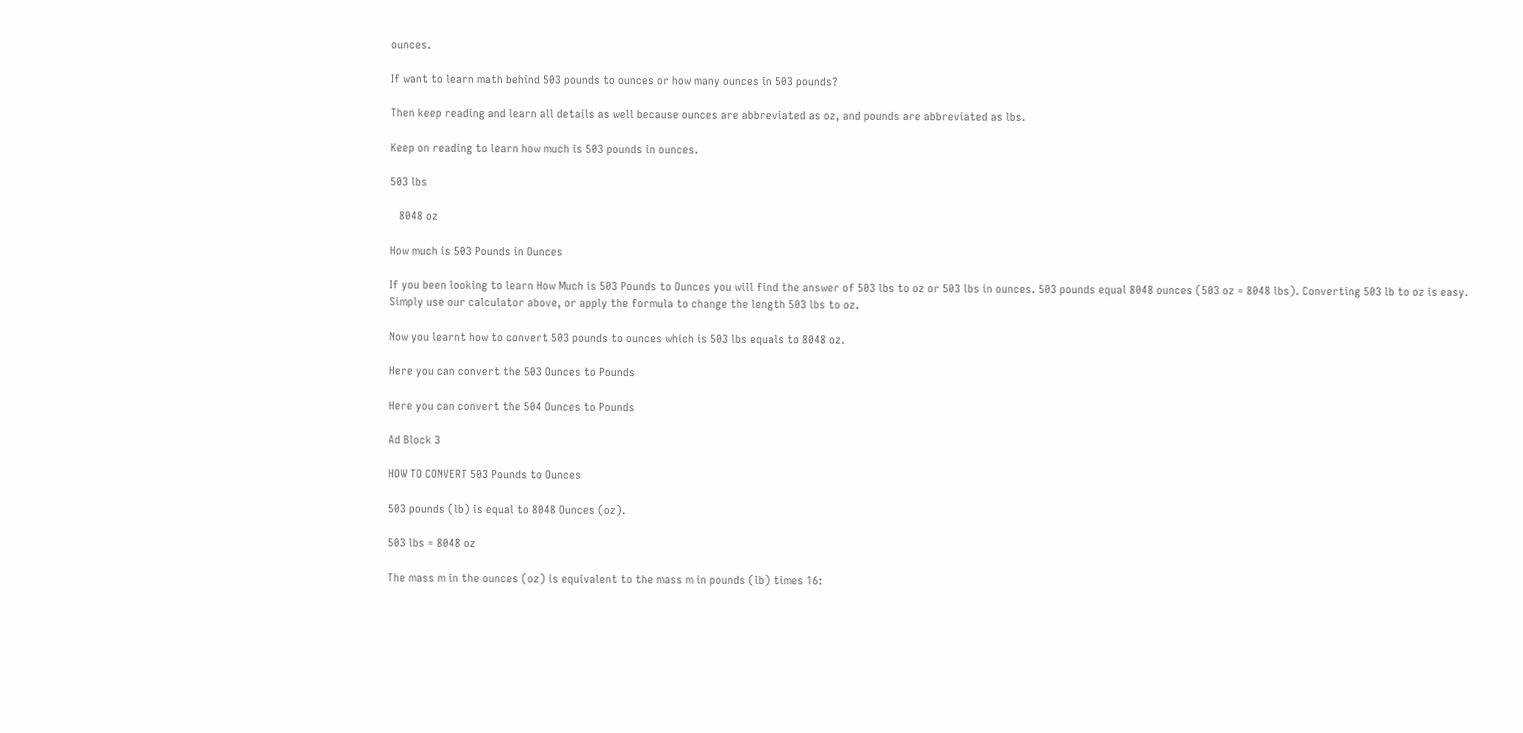ounces.

If want to learn math behind 503 pounds to ounces or how many ounces in 503 pounds?

Then keep reading and learn all details as well because ounces are abbreviated as oz, and pounds are abbreviated as lbs.

Keep on reading to learn how much is 503 pounds in ounces.

503 lbs

   8048 oz

How much is 503 Pounds in Ounces

If you been looking to learn How Much is 503 Pounds to Ounces you will find the answer of 503 lbs to oz or 503 lbs in ounces. 503 pounds equal 8048 ounces (503 oz = 8048 lbs). Converting 503 lb to oz is easy. Simply use our calculator above, or apply the formula to change the length 503 lbs to oz.

Now you learnt how to convert 503 pounds to ounces which is 503 lbs equals to 8048 oz.

Here you can convert the 503 Ounces to Pounds

Here you can convert the 504 Ounces to Pounds

Ad Block 3

HOW TO CONVERT 503 Pounds to Ounces

503 pounds (lb) is equal to 8048 Ounces (oz).

503 lbs = 8048 oz

The mass m in the ounces (oz) is equivalent to the mass m in pounds (lb) times 16: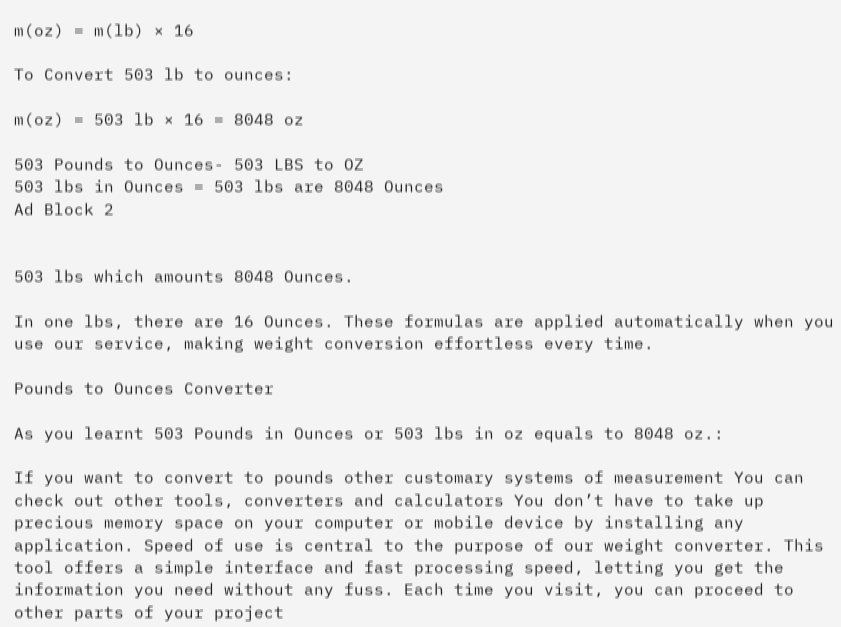m(oz) = m(lb) × 16

To Convert 503 lb to ounces:

m(oz) = 503 lb × 16 = 8048 oz

503 Pounds to Ounces- 503 LBS to OZ
503 lbs in Ounces = 503 lbs are 8048 Ounces
Ad Block 2


503 lbs which amounts 8048 Ounces.

In one lbs, there are 16 Ounces. These formulas are applied automatically when you use our service, making weight conversion effortless every time.

Pounds to Ounces Converter

As you learnt 503 Pounds in Ounces or 503 lbs in oz equals to 8048 oz.:

If you want to convert to pounds other customary systems of measurement You can check out other tools, converters and calculators You don’t have to take up precious memory space on your computer or mobile device by installing any application. Speed of use is central to the purpose of our weight converter. This tool offers a simple interface and fast processing speed, letting you get the information you need without any fuss. Each time you visit, you can proceed to other parts of your project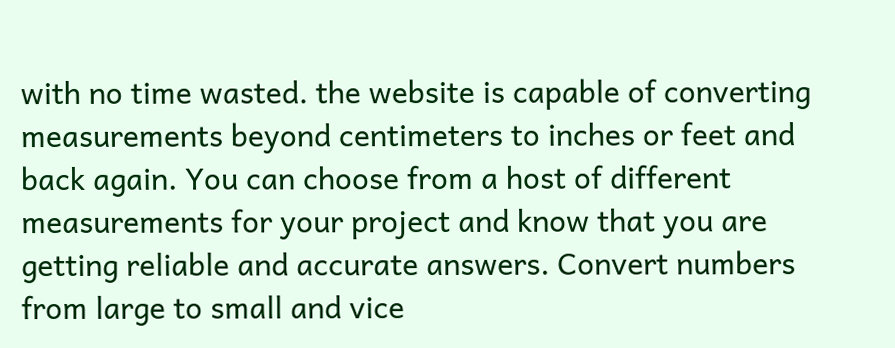with no time wasted. the website is capable of converting measurements beyond centimeters to inches or feet and back again. You can choose from a host of different measurements for your project and know that you are getting reliable and accurate answers. Convert numbers from large to small and vice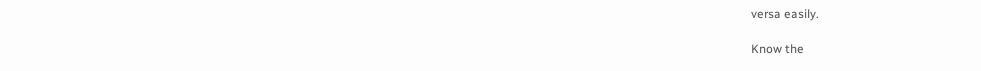versa easily.

Know the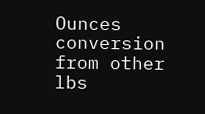Ounces conversion from other lbs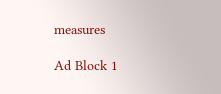measures

Ad Block 1